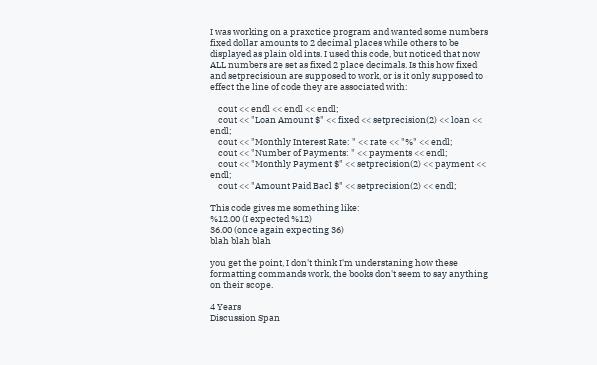I was working on a praxctice program and wanted some numbers fixed dollar amounts to 2 decimal places while others to be displayed as plain old ints. I used this code, but noticed that now ALL numbers are set as fixed 2 place decimals. Is this how fixed and setprecisioun are supposed to work, or is it only supposed to effect the line of code they are associated with:

    cout << endl << endl << endl;
    cout << "Loan Amount $" << fixed << setprecision(2) << loan << endl;
    cout << "Monthly Interest Rate: " << rate << "%" << endl;
    cout << "Number of Payments: " << payments << endl;
    cout << "Monthly Payment $" << setprecision(2) << payment << endl;
    cout << "Amount Paid Bacl $" << setprecision(2) << endl;

This code gives me something like:
%12.00 (I expected %12)
36.00 (once again expecting 36)
blah blah blah

you get the point, I don't think I'm understaning how these formatting commands work, the books don't seem to say anything on their scope.

4 Years
Discussion Span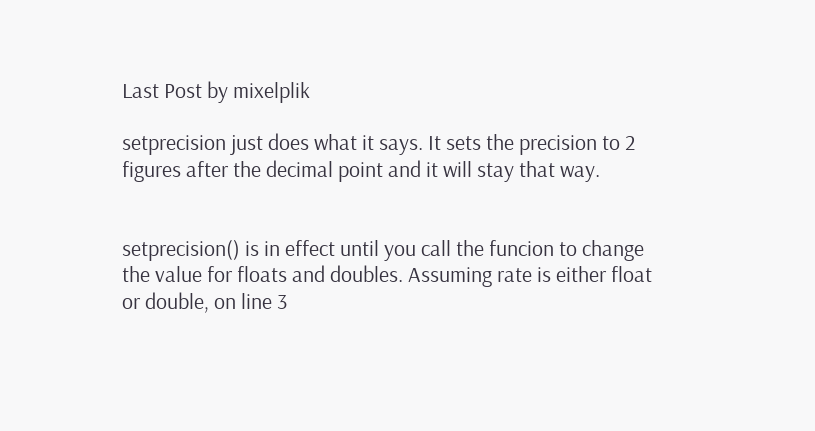Last Post by mixelplik

setprecision just does what it says. It sets the precision to 2 figures after the decimal point and it will stay that way.


setprecision() is in effect until you call the funcion to change the value for floats and doubles. Assuming rate is either float or double, on line 3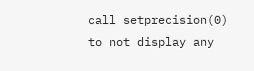call setprecision(0) to not display any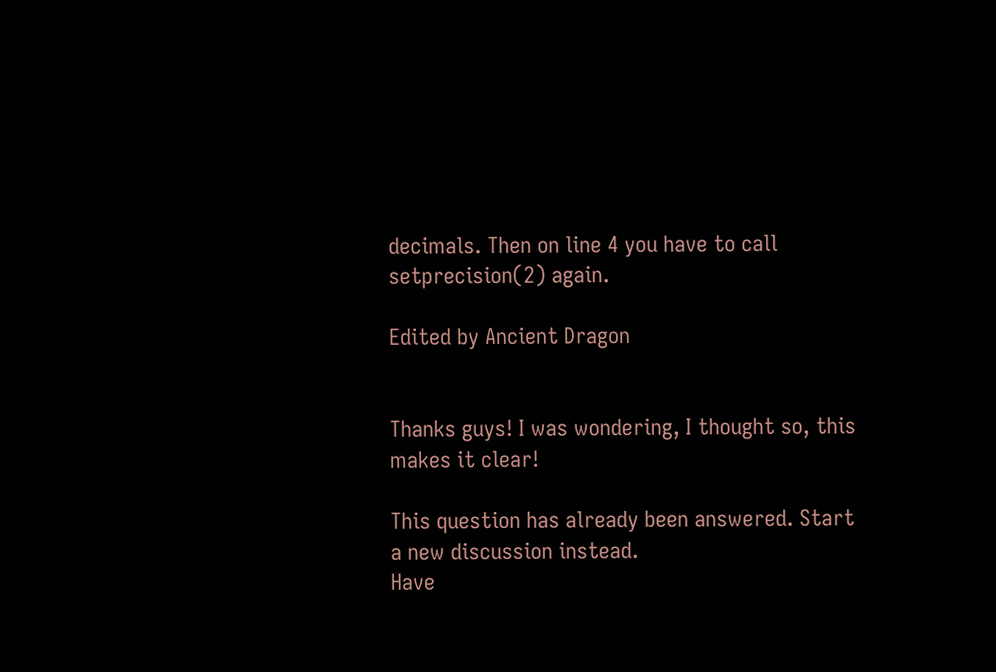decimals. Then on line 4 you have to call setprecision(2) again.

Edited by Ancient Dragon


Thanks guys! I was wondering, I thought so, this makes it clear!

This question has already been answered. Start a new discussion instead.
Have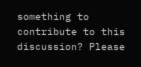something to contribute to this discussion? Please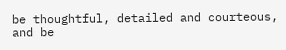be thoughtful, detailed and courteous, and be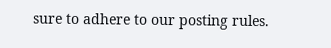sure to adhere to our posting rules.